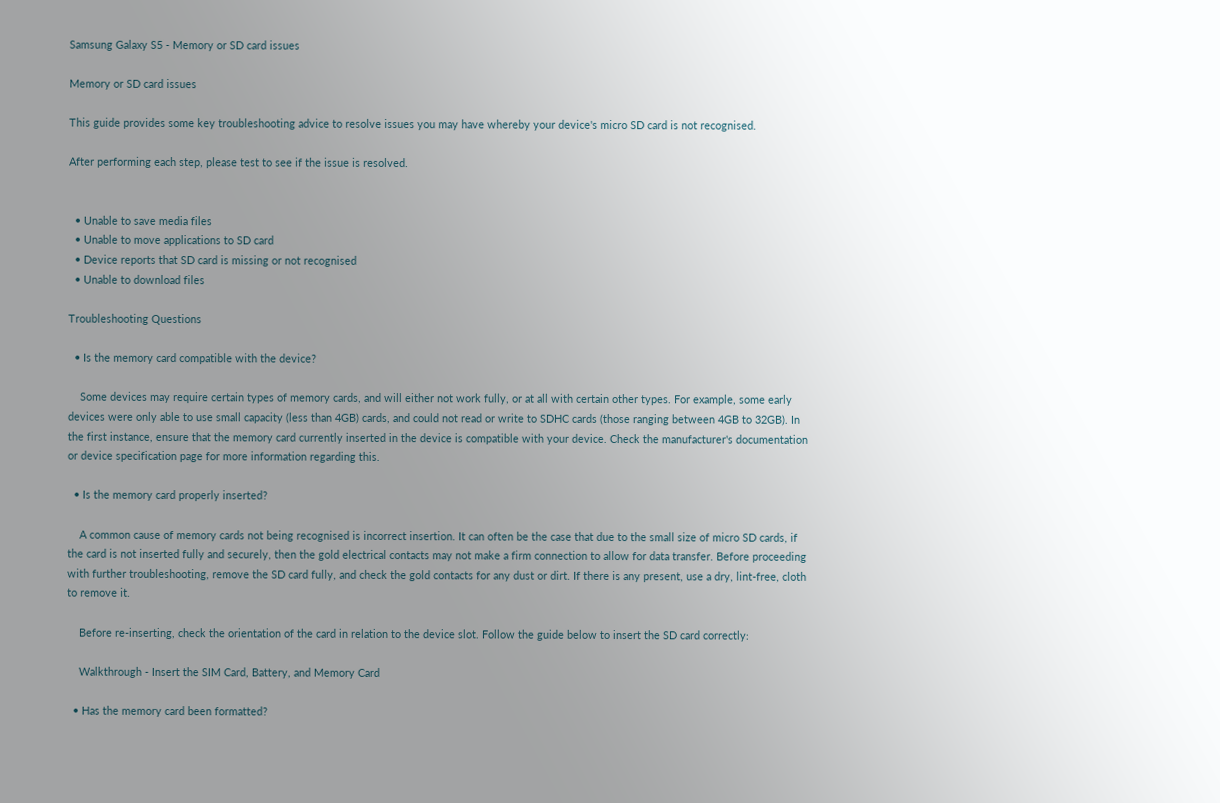Samsung Galaxy S5 - Memory or SD card issues

Memory or SD card issues

This guide provides some key troubleshooting advice to resolve issues you may have whereby your device's micro SD card is not recognised.

After performing each step, please test to see if the issue is resolved.


  • Unable to save media files
  • Unable to move applications to SD card
  • Device reports that SD card is missing or not recognised
  • Unable to download files

Troubleshooting Questions

  • Is the memory card compatible with the device?

    Some devices may require certain types of memory cards, and will either not work fully, or at all with certain other types. For example, some early devices were only able to use small capacity (less than 4GB) cards, and could not read or write to SDHC cards (those ranging between 4GB to 32GB). In the first instance, ensure that the memory card currently inserted in the device is compatible with your device. Check the manufacturer's documentation or device specification page for more information regarding this.

  • Is the memory card properly inserted?

    A common cause of memory cards not being recognised is incorrect insertion. It can often be the case that due to the small size of micro SD cards, if the card is not inserted fully and securely, then the gold electrical contacts may not make a firm connection to allow for data transfer. Before proceeding with further troubleshooting, remove the SD card fully, and check the gold contacts for any dust or dirt. If there is any present, use a dry, lint-free, cloth to remove it.

    Before re-inserting, check the orientation of the card in relation to the device slot. Follow the guide below to insert the SD card correctly:

    Walkthrough - Insert the SIM Card, Battery, and Memory Card

  • Has the memory card been formatted?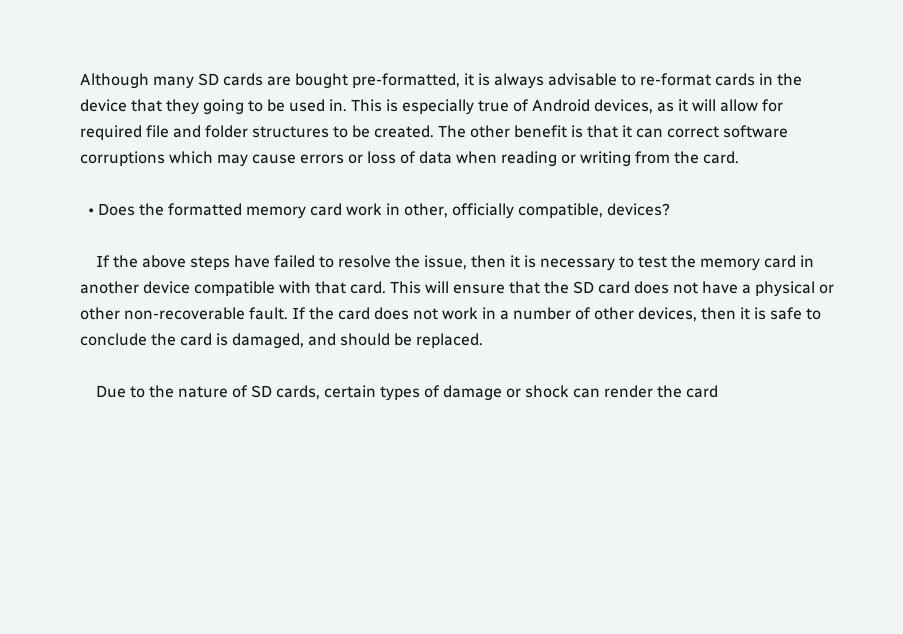Although many SD cards are bought pre-formatted, it is always advisable to re-format cards in the device that they going to be used in. This is especially true of Android devices, as it will allow for required file and folder structures to be created. The other benefit is that it can correct software corruptions which may cause errors or loss of data when reading or writing from the card.

  • Does the formatted memory card work in other, officially compatible, devices?

    If the above steps have failed to resolve the issue, then it is necessary to test the memory card in another device compatible with that card. This will ensure that the SD card does not have a physical or other non-recoverable fault. If the card does not work in a number of other devices, then it is safe to conclude the card is damaged, and should be replaced.

    Due to the nature of SD cards, certain types of damage or shock can render the card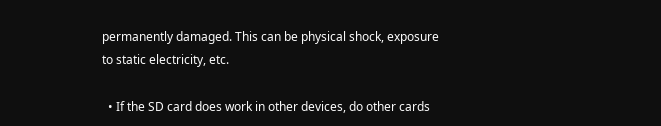permanently damaged. This can be physical shock, exposure to static electricity, etc.

  • If the SD card does work in other devices, do other cards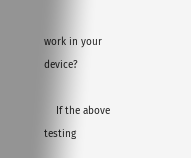work in your device?

    If the above testing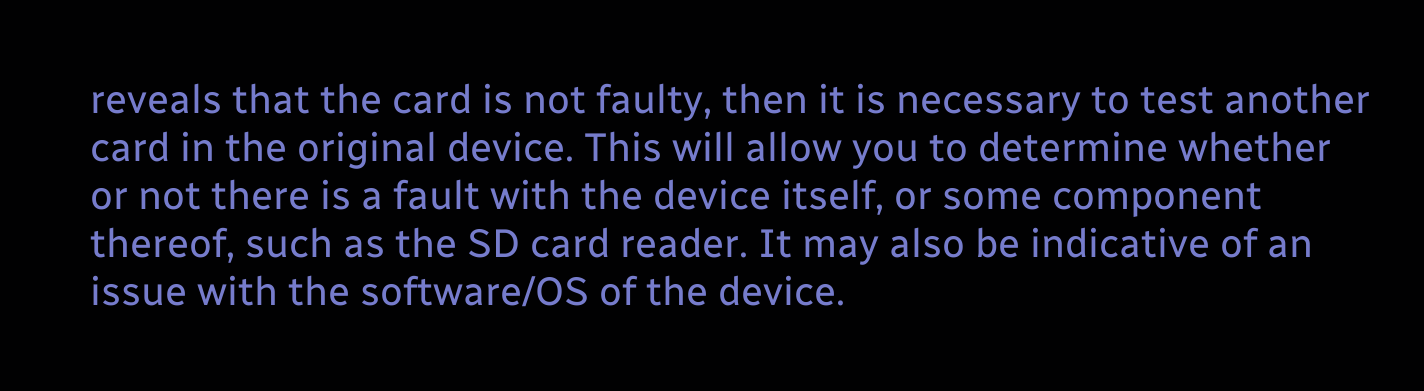reveals that the card is not faulty, then it is necessary to test another card in the original device. This will allow you to determine whether or not there is a fault with the device itself, or some component thereof, such as the SD card reader. It may also be indicative of an issue with the software/OS of the device.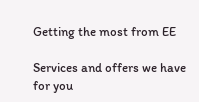Getting the most from EE

Services and offers we have for you